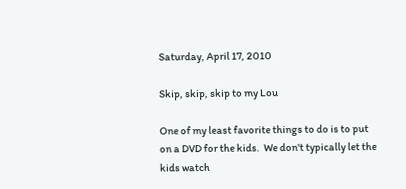Saturday, April 17, 2010

Skip, skip, skip to my Lou

One of my least favorite things to do is to put on a DVD for the kids.  We don't typically let the kids watch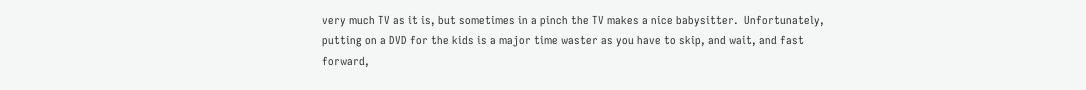very much TV as it is, but sometimes in a pinch the TV makes a nice babysitter.  Unfortunately, putting on a DVD for the kids is a major time waster as you have to skip, and wait, and fast forward,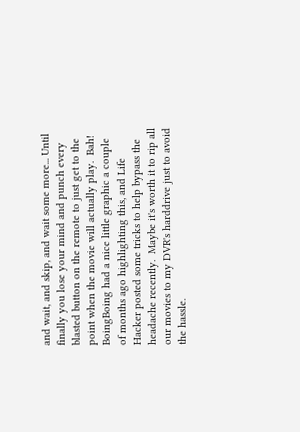and wait, and skip, and wait some more... Until finally you lose your mind and punch every blasted button on the remote to just get to the point when the movie will actually play.  Bah!  BoingBoing had a nice little graphic a couple of months ago highlighting this, and Life Hacker posted some tricks to help bypass the headache recently.  Maybe it's worth it to rip all our movies to my DVR's harddrive just to avoid the hassle.